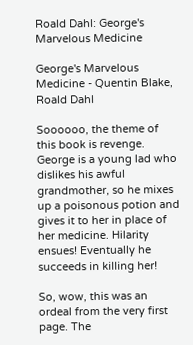Roald Dahl: George's Marvelous Medicine

George's Marvelous Medicine - Quentin Blake, Roald Dahl

Soooooo, the theme of this book is revenge. George is a young lad who dislikes his awful grandmother, so he mixes up a poisonous potion and gives it to her in place of her medicine. Hilarity ensues! Eventually he succeeds in killing her!

So, wow, this was an ordeal from the very first page. The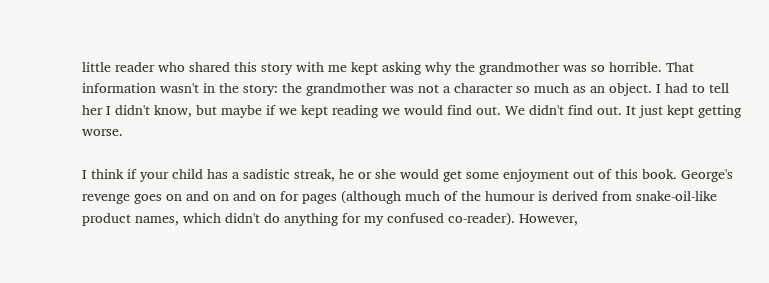little reader who shared this story with me kept asking why the grandmother was so horrible. That information wasn't in the story: the grandmother was not a character so much as an object. I had to tell her I didn't know, but maybe if we kept reading we would find out. We didn't find out. It just kept getting worse.

I think if your child has a sadistic streak, he or she would get some enjoyment out of this book. George's revenge goes on and on and on for pages (although much of the humour is derived from snake-oil-like product names, which didn't do anything for my confused co-reader). However,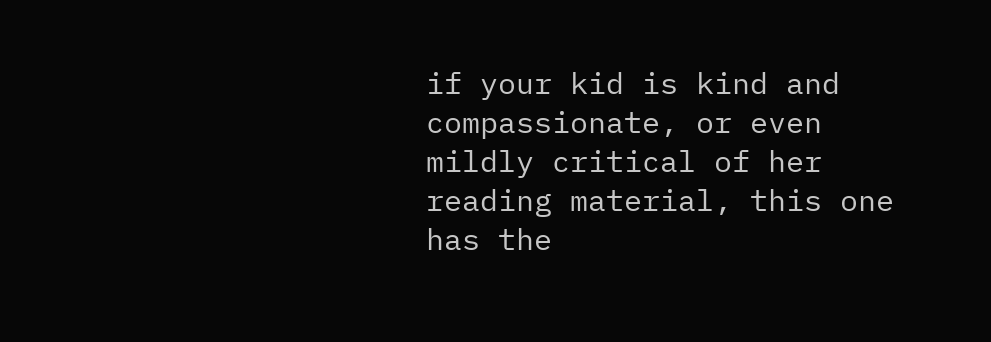if your kid is kind and compassionate, or even mildly critical of her reading material, this one has the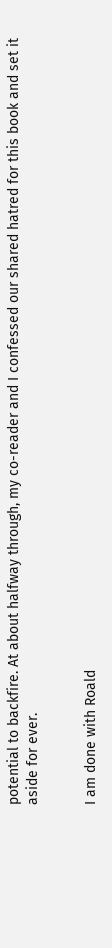potential to backfire. At about halfway through, my co-reader and I confessed our shared hatred for this book and set it aside for ever.


I am done with Roald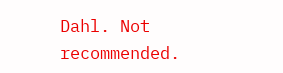Dahl. Not recommended.